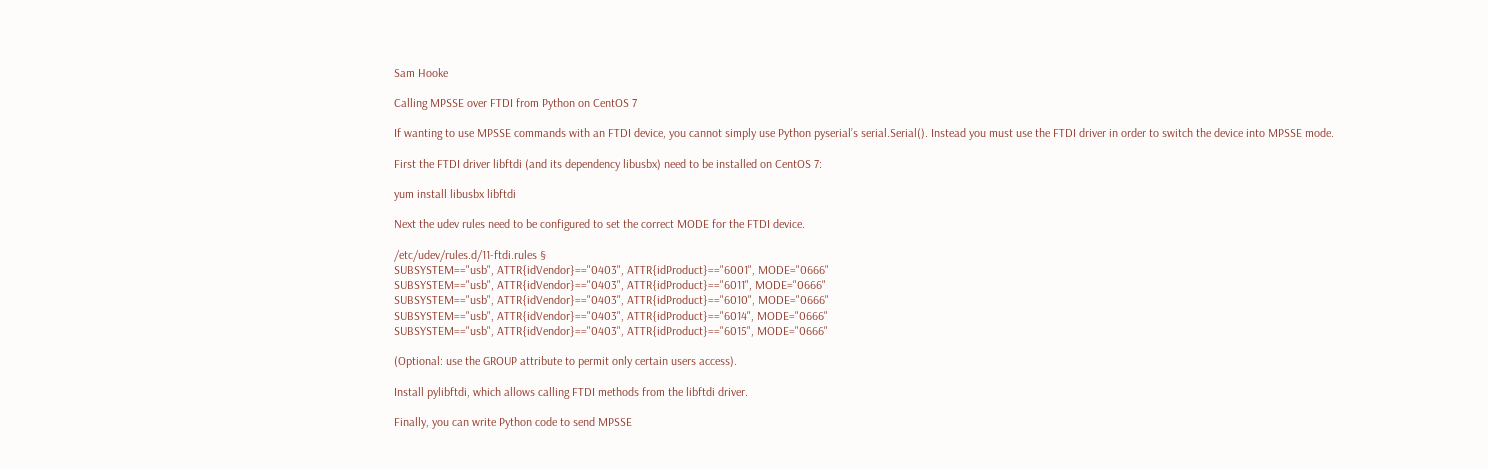Sam Hooke

Calling MPSSE over FTDI from Python on CentOS 7

If wanting to use MPSSE commands with an FTDI device, you cannot simply use Python pyserial’s serial.Serial(). Instead you must use the FTDI driver in order to switch the device into MPSSE mode.

First the FTDI driver libftdi (and its dependency libusbx) need to be installed on CentOS 7:

yum install libusbx libftdi

Next the udev rules need to be configured to set the correct MODE for the FTDI device.

/etc/udev/rules.d/11-ftdi.rules §
SUBSYSTEM=="usb", ATTR{idVendor}=="0403", ATTR{idProduct}=="6001", MODE="0666"
SUBSYSTEM=="usb", ATTR{idVendor}=="0403", ATTR{idProduct}=="6011", MODE="0666"
SUBSYSTEM=="usb", ATTR{idVendor}=="0403", ATTR{idProduct}=="6010", MODE="0666"
SUBSYSTEM=="usb", ATTR{idVendor}=="0403", ATTR{idProduct}=="6014", MODE="0666"
SUBSYSTEM=="usb", ATTR{idVendor}=="0403", ATTR{idProduct}=="6015", MODE="0666"

(Optional: use the GROUP attribute to permit only certain users access).

Install pylibftdi, which allows calling FTDI methods from the libftdi driver.

Finally, you can write Python code to send MPSSE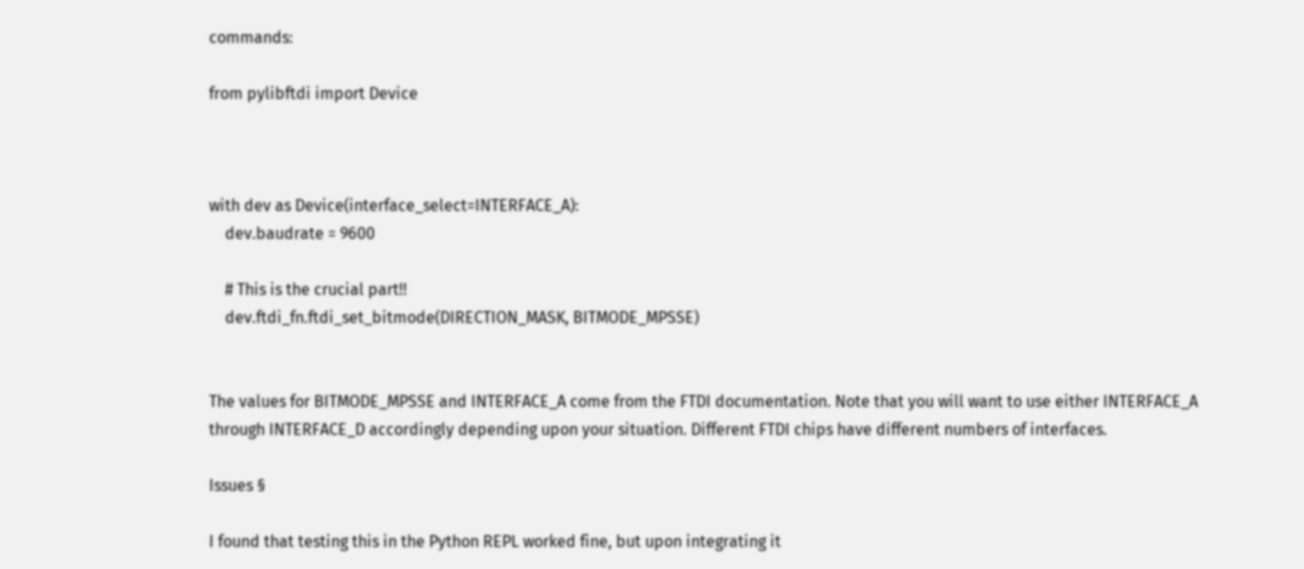commands:

from pylibftdi import Device



with dev as Device(interface_select=INTERFACE_A):
    dev.baudrate = 9600

    # This is the crucial part!!
    dev.ftdi_fn.ftdi_set_bitmode(DIRECTION_MASK, BITMODE_MPSSE)


The values for BITMODE_MPSSE and INTERFACE_A come from the FTDI documentation. Note that you will want to use either INTERFACE_A through INTERFACE_D accordingly depending upon your situation. Different FTDI chips have different numbers of interfaces.

Issues §

I found that testing this in the Python REPL worked fine, but upon integrating it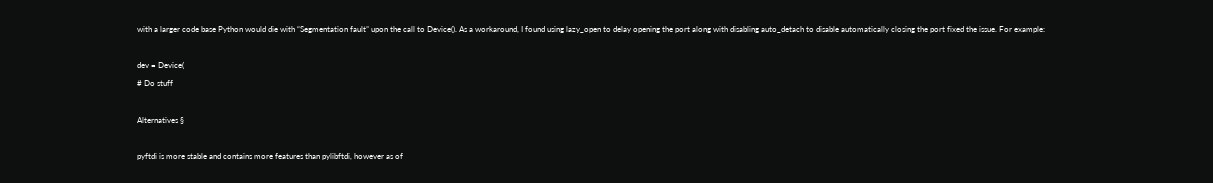with a larger code base Python would die with “Segmentation fault” upon the call to Device(). As a workaround, I found using lazy_open to delay opening the port along with disabling auto_detach to disable automatically closing the port fixed the issue. For example:

dev = Device(
# Do stuff

Alternatives §

pyftdi is more stable and contains more features than pylibftdi, however as of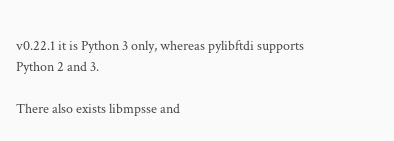v0.22.1 it is Python 3 only, whereas pylibftdi supports Python 2 and 3.

There also exists libmpsse and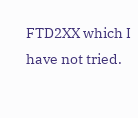FTD2XX which I have not tried.